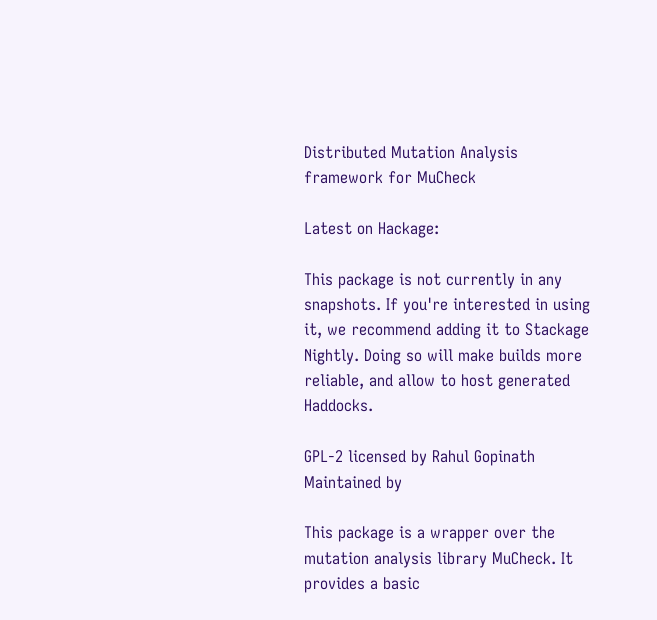Distributed Mutation Analysis framework for MuCheck

Latest on Hackage:

This package is not currently in any snapshots. If you're interested in using it, we recommend adding it to Stackage Nightly. Doing so will make builds more reliable, and allow to host generated Haddocks.

GPL-2 licensed by Rahul Gopinath
Maintained by

This package is a wrapper over the mutation analysis library MuCheck. It provides a basic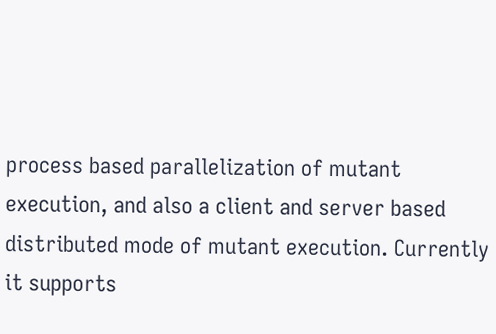process based parallelization of mutant execution, and also a client and server based distributed mode of mutant execution. Currently it supports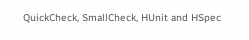QuickCheck, SmallCheck, HUnit and HSpec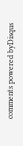comments powered byDisqus